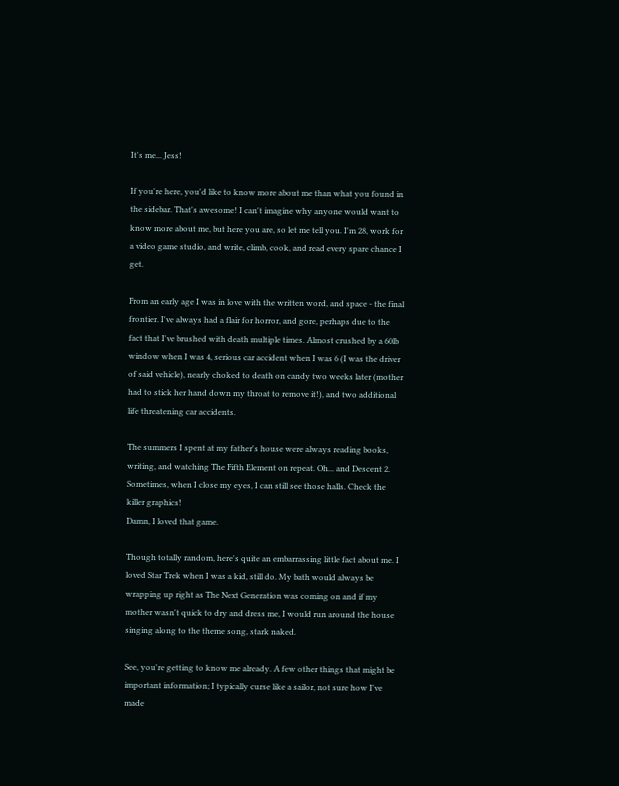It's me... Jess!

If you're here, you'd like to know more about me than what you found in the sidebar. That's awesome! I can't imagine why anyone would want to know more about me, but here you are, so let me tell you. I'm 28, work for a video game studio, and write, climb, cook, and read every spare chance I get.

From an early age I was in love with the written word, and space - the final frontier. I've always had a flair for horror, and gore, perhaps due to the fact that I've brushed with death multiple times. Almost crushed by a 60lb window when I was 4, serious car accident when I was 6 (I was the driver of said vehicle), nearly choked to death on candy two weeks later (mother had to stick her hand down my throat to remove it!), and two additional life threatening car accidents.

The summers I spent at my father's house were always reading books, writing, and watching The Fifth Element on repeat. Oh... and Descent 2. Sometimes, when I close my eyes, I can still see those halls. Check the killer graphics!
Damn, I loved that game.

Though totally random, here's quite an embarrassing little fact about me. I loved Star Trek when I was a kid, still do. My bath would always be wrapping up right as The Next Generation was coming on and if my mother wasn't quick to dry and dress me, I would run around the house singing along to the theme song, stark naked.

See, you're getting to know me already. A few other things that might be important information; I typically curse like a sailor, not sure how I've made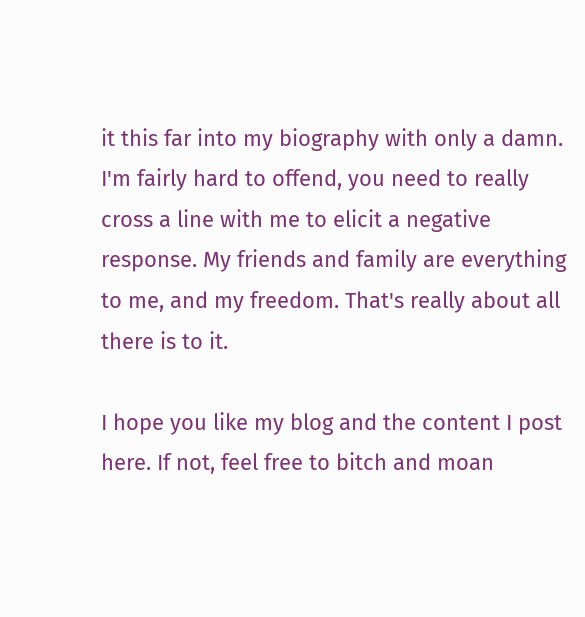it this far into my biography with only a damn. I'm fairly hard to offend, you need to really cross a line with me to elicit a negative response. My friends and family are everything to me, and my freedom. That's really about all there is to it.

I hope you like my blog and the content I post here. If not, feel free to bitch and moan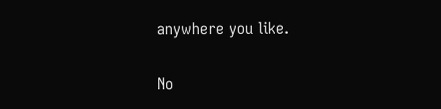anywhere you like.

No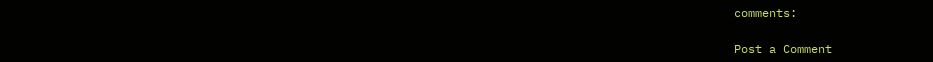comments:

Post a Comment